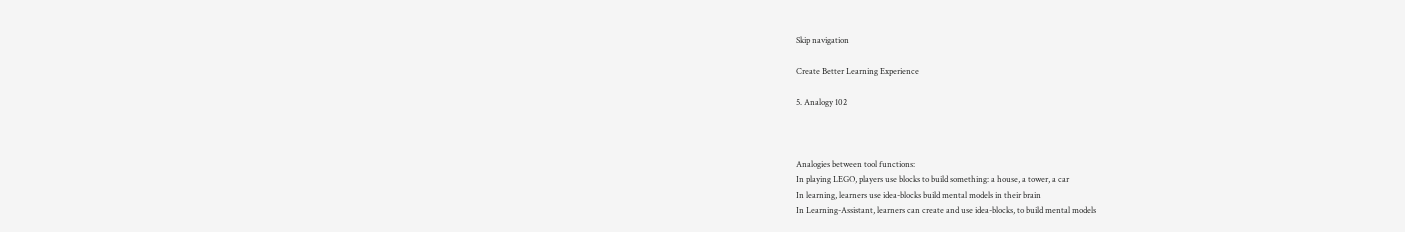Skip navigation

Create Better Learning Experience

5. Analogy 102



Analogies between tool functions:
In playing LEGO, players use blocks to build something: a house, a tower, a car
In learning, learners use idea-blocks build mental models in their brain
In Learning-Assistant, learners can create and use idea-blocks, to build mental models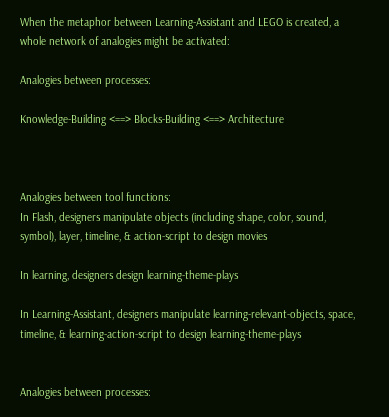When the metaphor between Learning-Assistant and LEGO is created, a whole network of analogies might be activated:

Analogies between processes:

Knowledge-Building <==> Blocks-Building <==> Architecture



Analogies between tool functions:
In Flash, designers manipulate objects (including shape, color, sound, symbol), layer, timeline, & action-script to design movies

In learning, designers design learning-theme-plays

In Learning-Assistant, designers manipulate learning-relevant-objects, space, timeline, & learning-action-script to design learning-theme-plays


Analogies between processes: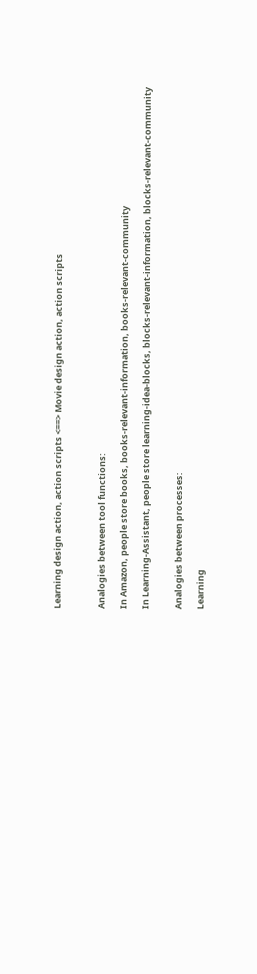Learning design action, action scripts <==> Movie design action, action scripts



Analogies between tool functions:

In Amazon, people store books, books-relevant-information, books-relevant-community

In Learning-Assistant, people store learning-idea-blocks, blocks-relevant-information, blocks-relevant-community


Analogies between processes:

Learning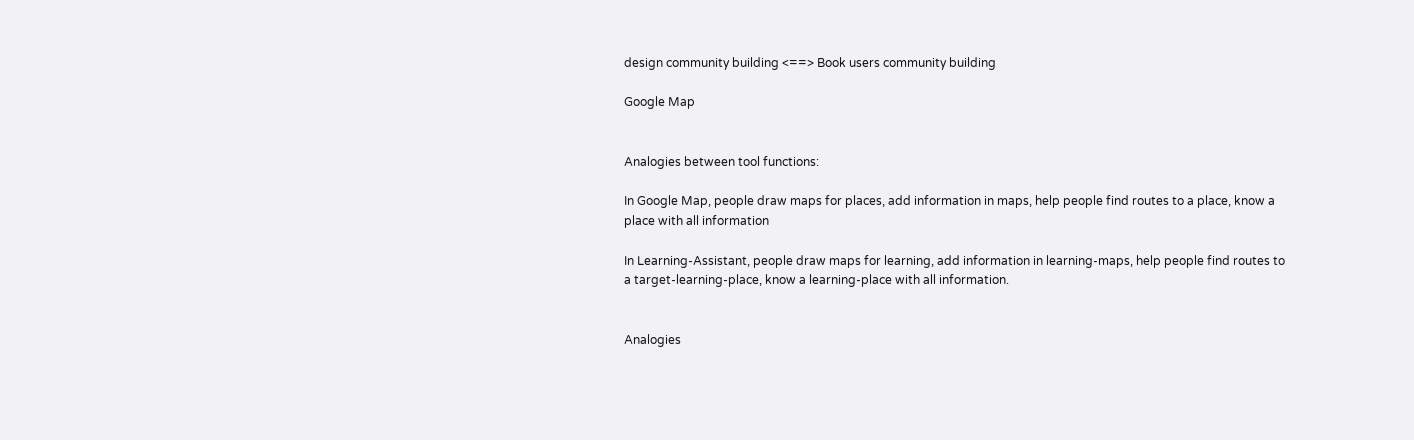design community building <==> Book users community building

Google Map


Analogies between tool functions:

In Google Map, people draw maps for places, add information in maps, help people find routes to a place, know a place with all information

In Learning-Assistant, people draw maps for learning, add information in learning-maps, help people find routes to a target-learning-place, know a learning-place with all information.


Analogies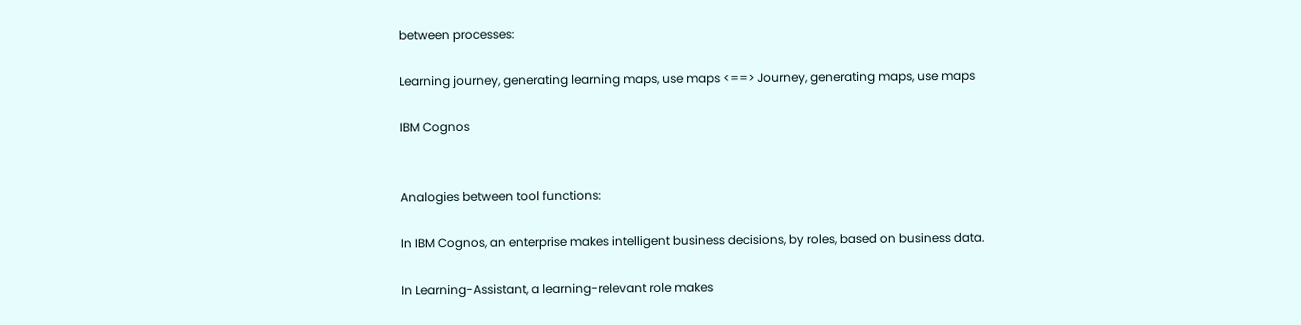between processes:

Learning journey, generating learning maps, use maps <==> Journey, generating maps, use maps

IBM Cognos


Analogies between tool functions:

In IBM Cognos, an enterprise makes intelligent business decisions, by roles, based on business data.

In Learning-Assistant, a learning-relevant role makes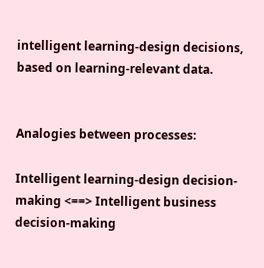intelligent learning-design decisions, based on learning-relevant data.


Analogies between processes:

Intelligent learning-design decision-making <==> Intelligent business decision-making